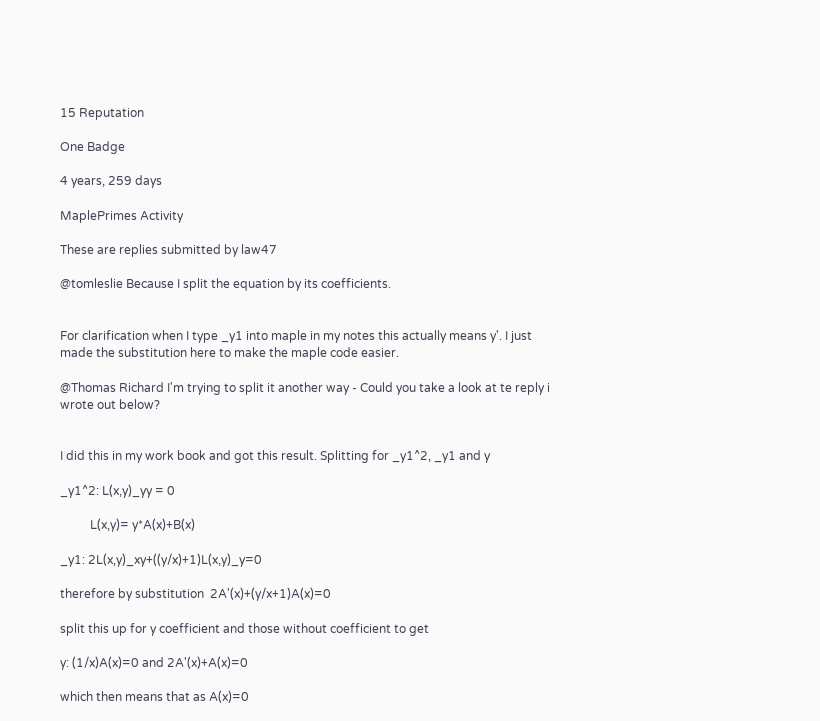15 Reputation

One Badge

4 years, 259 days

MaplePrimes Activity

These are replies submitted by law47

@tomleslie Because I split the equation by its coefficients.


For clarification when I type _y1 into maple in my notes this actually means y'. I just made the substitution here to make the maple code easier.

@Thomas Richard I'm trying to split it another way - Could you take a look at te reply i wrote out below?


I did this in my work book and got this result. Splitting for _y1^2, _y1 and y

_y1^2: L(x,y)_yy = 0

          L(x,y)= y*A(x)+B(x)

_y1: 2L(x,y)_xy+((y/x)+1)L(x,y)_y=0

therefore by substitution  2A'(x)+(y/x+1)A(x)=0

split this up for y coefficient and those without coefficient to get

y: (1/x)A(x)=0 and 2A'(x)+A(x)=0

which then means that as A(x)=0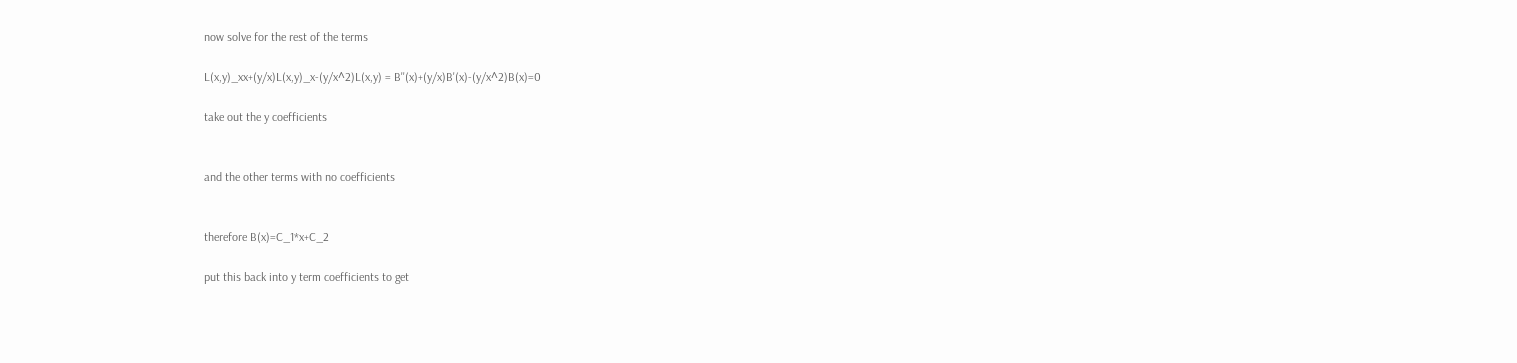now solve for the rest of the terms

L(x,y)_xx+(y/x)L(x,y)_x-(y/x^2)L(x,y) = B''(x)+(y/x)B'(x)-(y/x^2)B(x)=0

take out the y coefficients


and the other terms with no coefficients


therefore B(x)=C_1*x+C_2

put this back into y term coefficients to get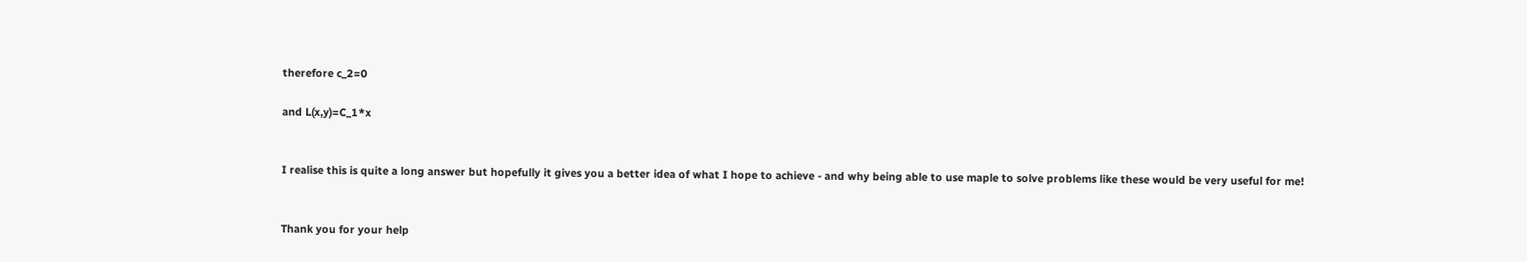therefore c_2=0

and L(x,y)=C_1*x


I realise this is quite a long answer but hopefully it gives you a better idea of what I hope to achieve - and why being able to use maple to solve problems like these would be very useful for me!


Thank you for your help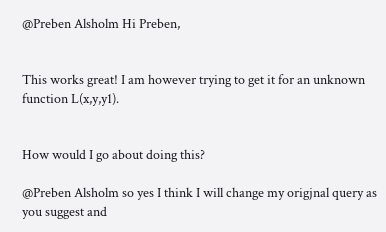@Preben Alsholm Hi Preben,


This works great! I am however trying to get it for an unknown function L(x,y,y1).


How would I go about doing this?

@Preben Alsholm so yes I think I will change my origjnal query as you suggest and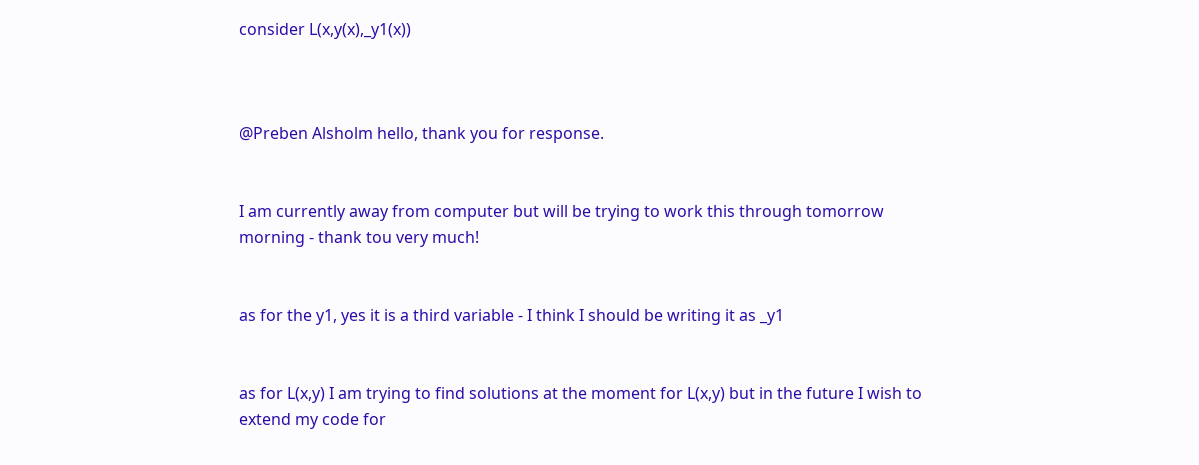consider L(x,y(x),_y1(x))



@Preben Alsholm hello, thank you for response.


I am currently away from computer but will be trying to work this through tomorrow morning - thank tou very much!


as for the y1, yes it is a third variable - I think I should be writing it as _y1


as for L(x,y) I am trying to find solutions at the moment for L(x,y) but in the future I wish to extend my code for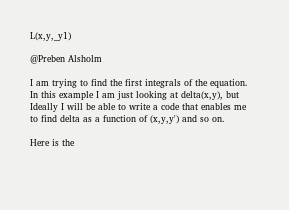L(x,y,_y1)

@Preben Alsholm

I am trying to find the first integrals of the equation. In this example I am just looking at delta(x,y), but Ideally I will be able to write a code that enables me to find delta as a function of (x,y,y') and so on.

Here is the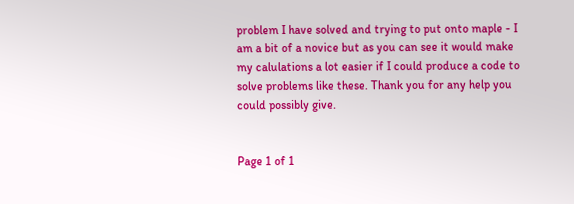problem I have solved and trying to put onto maple - I am a bit of a novice but as you can see it would make my calulations a lot easier if I could produce a code to solve problems like these. Thank you for any help you could possibly give.


Page 1 of 1